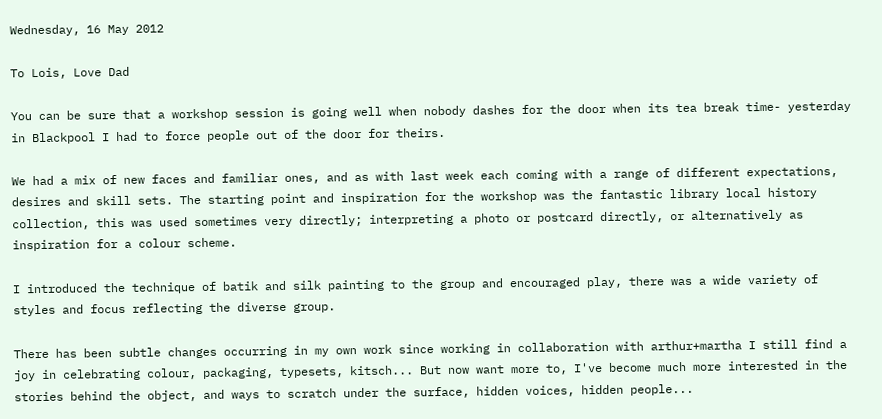Wednesday, 16 May 2012

To Lois, Love Dad

You can be sure that a workshop session is going well when nobody dashes for the door when its tea break time- yesterday in Blackpool I had to force people out of the door for theirs.

We had a mix of new faces and familiar ones, and as with last week each coming with a range of different expectations, desires and skill sets. The starting point and inspiration for the workshop was the fantastic library local history collection, this was used sometimes very directly; interpreting a photo or postcard directly, or alternatively as inspiration for a colour scheme.

I introduced the technique of batik and silk painting to the group and encouraged play, there was a wide variety of styles and focus reflecting the diverse group.

There has been subtle changes occurring in my own work since working in collaboration with arthur+martha I still find a joy in celebrating colour, packaging, typesets, kitsch... But now want more to, I've become much more interested in the stories behind the object, and ways to scratch under the surface, hidden voices, hidden people...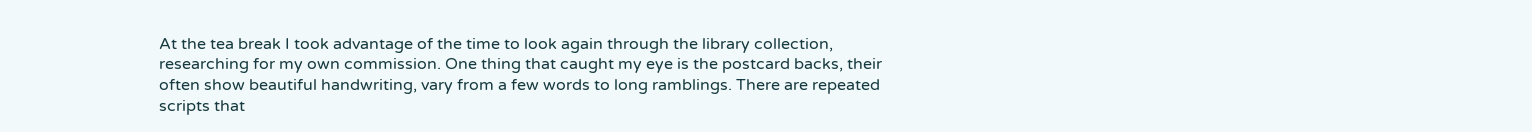At the tea break I took advantage of the time to look again through the library collection, researching for my own commission. One thing that caught my eye is the postcard backs, their often show beautiful handwriting, vary from a few words to long ramblings. There are repeated scripts that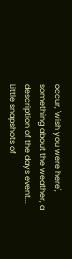occur, 'wish you were here', something about the weather, a description of the days event... Little snapshots of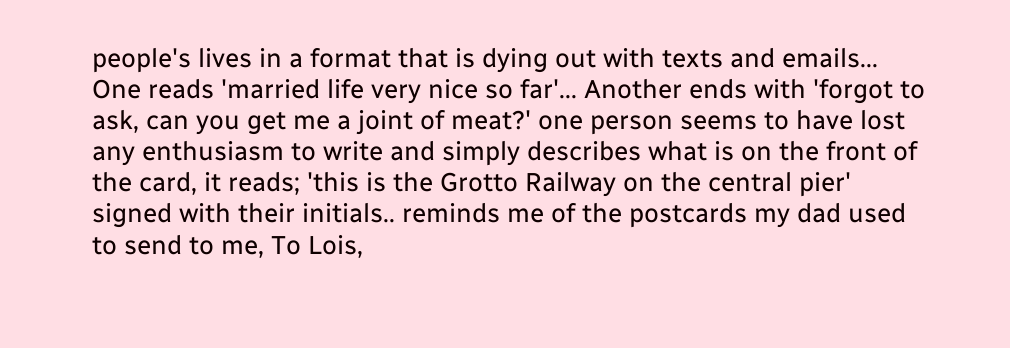people's lives in a format that is dying out with texts and emails... One reads 'married life very nice so far'... Another ends with 'forgot to ask, can you get me a joint of meat?' one person seems to have lost any enthusiasm to write and simply describes what is on the front of the card, it reads; 'this is the Grotto Railway on the central pier' signed with their initials.. reminds me of the postcards my dad used to send to me, To Lois,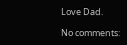Love Dad.

No comments: